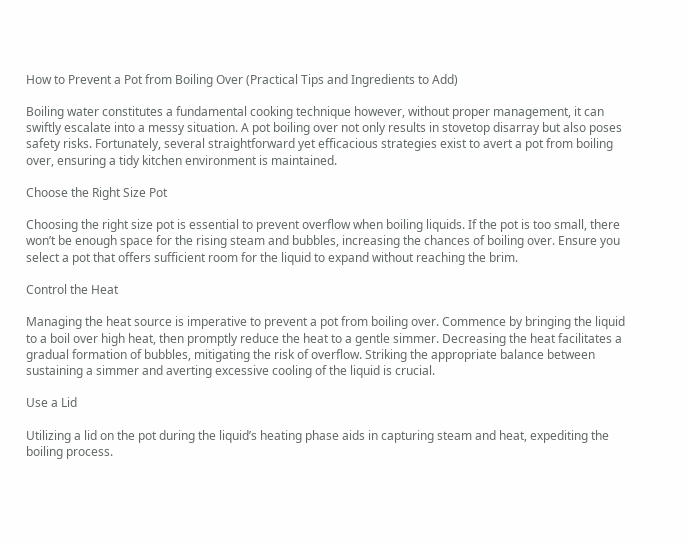How to Prevent a Pot from Boiling Over (Practical Tips and Ingredients to Add)

Boiling water constitutes a fundamental cooking technique however, without proper management, it can swiftly escalate into a messy situation. A pot boiling over not only results in stovetop disarray but also poses safety risks. Fortunately, several straightforward yet efficacious strategies exist to avert a pot from boiling over, ensuring a tidy kitchen environment is maintained.

Choose the Right Size Pot

Choosing the right size pot is essential to prevent overflow when boiling liquids. If the pot is too small, there won’t be enough space for the rising steam and bubbles, increasing the chances of boiling over. Ensure you select a pot that offers sufficient room for the liquid to expand without reaching the brim.

Control the Heat

Managing the heat source is imperative to prevent a pot from boiling over. Commence by bringing the liquid to a boil over high heat, then promptly reduce the heat to a gentle simmer. Decreasing the heat facilitates a gradual formation of bubbles, mitigating the risk of overflow. Striking the appropriate balance between sustaining a simmer and averting excessive cooling of the liquid is crucial.

Use a Lid

Utilizing a lid on the pot during the liquid’s heating phase aids in capturing steam and heat, expediting the boiling process.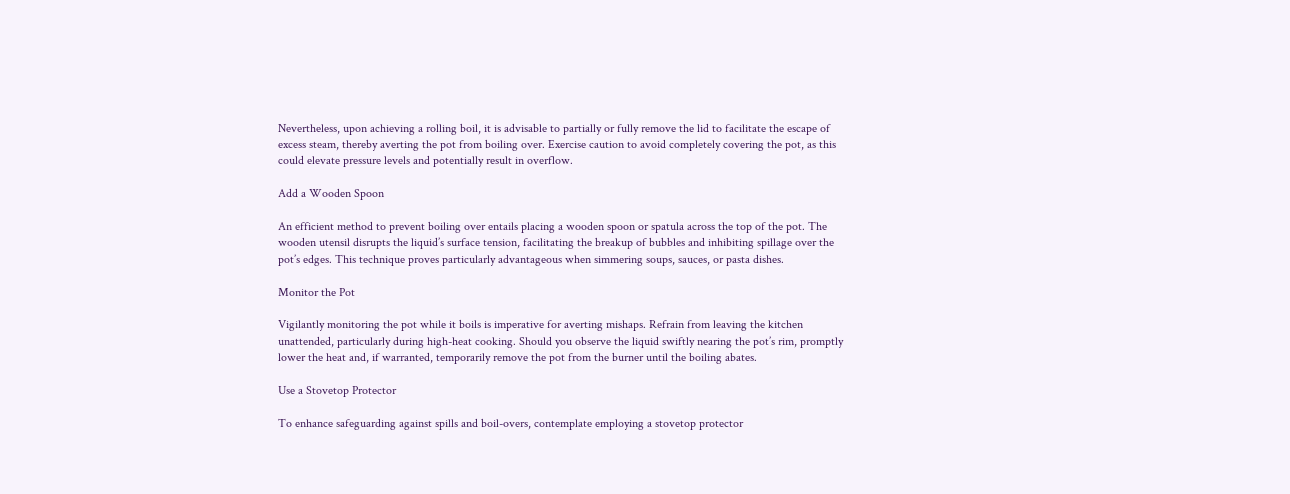Nevertheless, upon achieving a rolling boil, it is advisable to partially or fully remove the lid to facilitate the escape of excess steam, thereby averting the pot from boiling over. Exercise caution to avoid completely covering the pot, as this could elevate pressure levels and potentially result in overflow.

Add a Wooden Spoon

An efficient method to prevent boiling over entails placing a wooden spoon or spatula across the top of the pot. The wooden utensil disrupts the liquid’s surface tension, facilitating the breakup of bubbles and inhibiting spillage over the pot’s edges. This technique proves particularly advantageous when simmering soups, sauces, or pasta dishes.

Monitor the Pot

Vigilantly monitoring the pot while it boils is imperative for averting mishaps. Refrain from leaving the kitchen unattended, particularly during high-heat cooking. Should you observe the liquid swiftly nearing the pot’s rim, promptly lower the heat and, if warranted, temporarily remove the pot from the burner until the boiling abates.

Use a Stovetop Protector

To enhance safeguarding against spills and boil-overs, contemplate employing a stovetop protector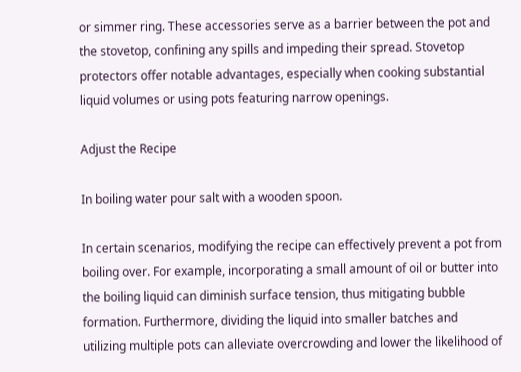or simmer ring. These accessories serve as a barrier between the pot and the stovetop, confining any spills and impeding their spread. Stovetop protectors offer notable advantages, especially when cooking substantial liquid volumes or using pots featuring narrow openings.

Adjust the Recipe

In boiling water pour salt with a wooden spoon.

In certain scenarios, modifying the recipe can effectively prevent a pot from boiling over. For example, incorporating a small amount of oil or butter into the boiling liquid can diminish surface tension, thus mitigating bubble formation. Furthermore, dividing the liquid into smaller batches and utilizing multiple pots can alleviate overcrowding and lower the likelihood of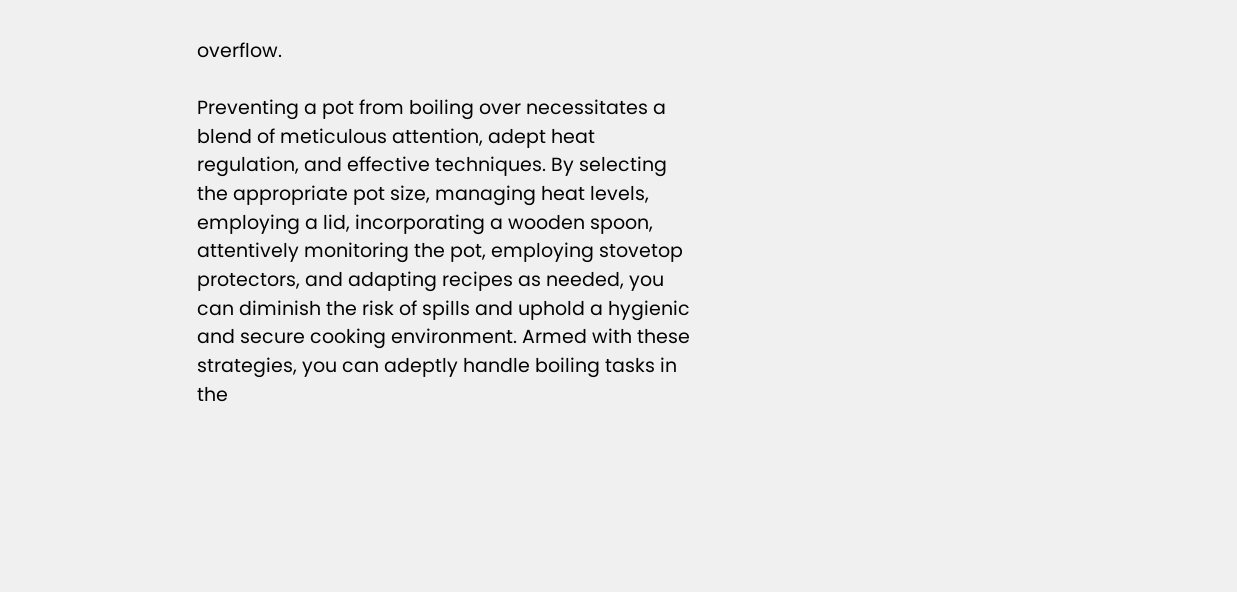overflow.

Preventing a pot from boiling over necessitates a blend of meticulous attention, adept heat regulation, and effective techniques. By selecting the appropriate pot size, managing heat levels, employing a lid, incorporating a wooden spoon, attentively monitoring the pot, employing stovetop protectors, and adapting recipes as needed, you can diminish the risk of spills and uphold a hygienic and secure cooking environment. Armed with these strategies, you can adeptly handle boiling tasks in the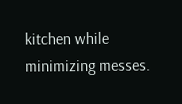kitchen while minimizing messes.